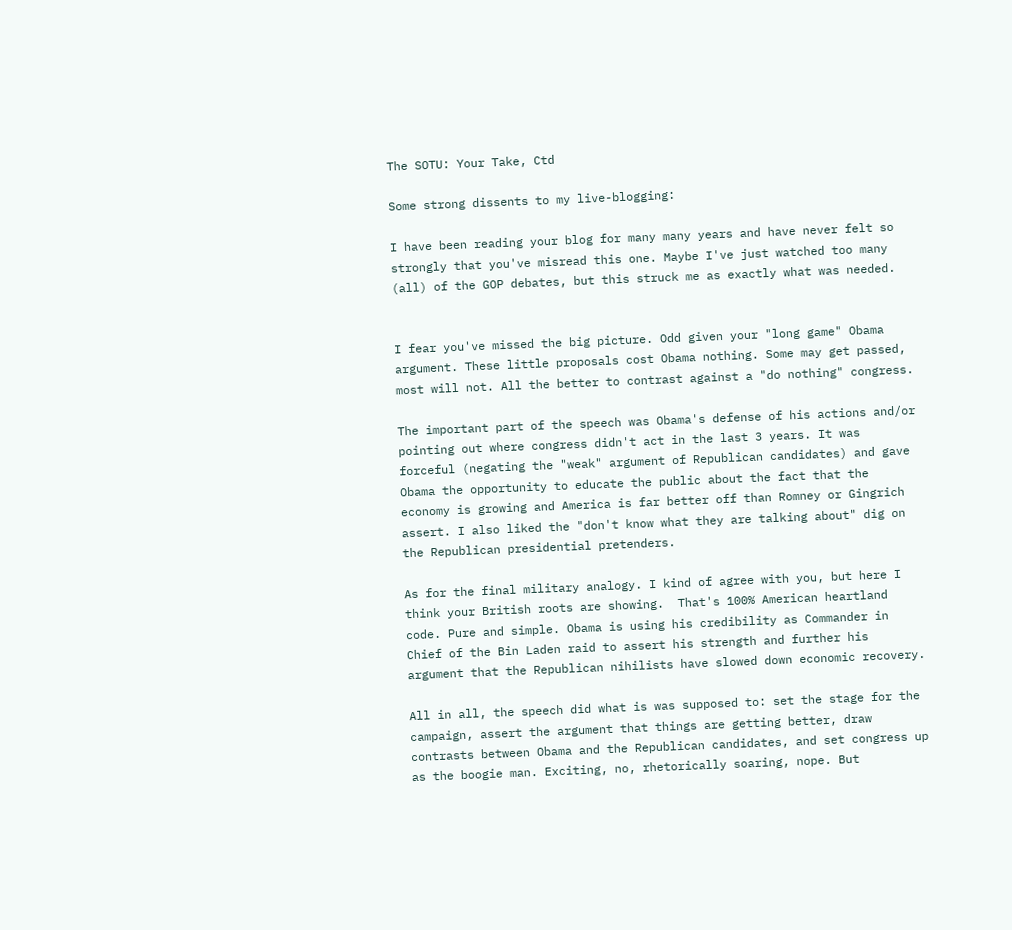The SOTU: Your Take, Ctd

Some strong dissents to my live-blogging:

I have been reading your blog for many many years and have never felt so strongly that you've misread this one. Maybe I've just watched too many (all) of the GOP debates, but this struck me as exactly what was needed.


I fear you've missed the big picture. Odd given your "long game" Obama argument. These little proposals cost Obama nothing. Some may get passed, most will not. All the better to contrast against a "do nothing" congress.

The important part of the speech was Obama's defense of his actions and/or pointing out where congress didn't act in the last 3 years. It was forceful (negating the "weak" argument of Republican candidates) and gave Obama the opportunity to educate the public about the fact that the economy is growing and America is far better off than Romney or Gingrich assert. I also liked the "don't know what they are talking about" dig on the Republican presidential pretenders.

As for the final military analogy. I kind of agree with you, but here I think your British roots are showing.  That's 100% American heartland code. Pure and simple. Obama is using his credibility as Commander in Chief of the Bin Laden raid to assert his strength and further his argument that the Republican nihilists have slowed down economic recovery.

All in all, the speech did what is was supposed to: set the stage for the campaign, assert the argument that things are getting better, draw contrasts between Obama and the Republican candidates, and set congress up as the boogie man. Exciting, no, rhetorically soaring, nope. But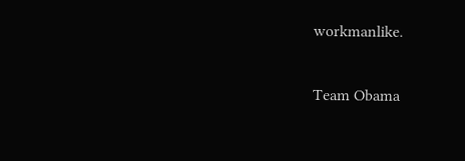workmanlike.

Team Obama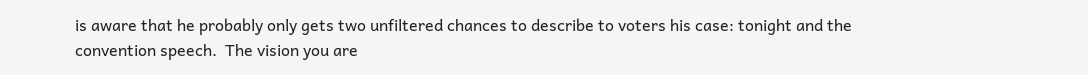is aware that he probably only gets two unfiltered chances to describe to voters his case: tonight and the convention speech.  The vision you are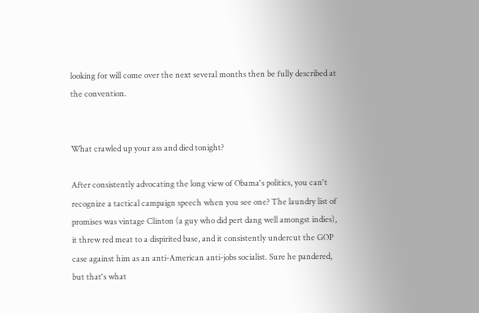looking for will come over the next several months then be fully described at the convention.


What crawled up your ass and died tonight?

After consistently advocating the long view of Obama's politics, you can't recognize a tactical campaign speech when you see one? The laundry list of promises was vintage Clinton (a guy who did pert dang well amongst indies), it threw red meat to a dispirited base, and it consistently undercut the GOP case against him as an anti-American anti-jobs socialist. Sure he pandered, but that's what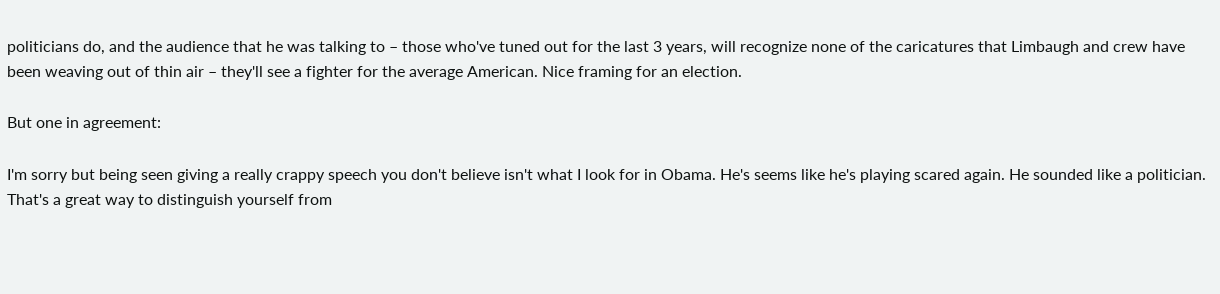politicians do, and the audience that he was talking to – those who've tuned out for the last 3 years, will recognize none of the caricatures that Limbaugh and crew have been weaving out of thin air – they'll see a fighter for the average American. Nice framing for an election.

But one in agreement:

I'm sorry but being seen giving a really crappy speech you don't believe isn't what I look for in Obama. He's seems like he's playing scared again. He sounded like a politician. That's a great way to distinguish yourself from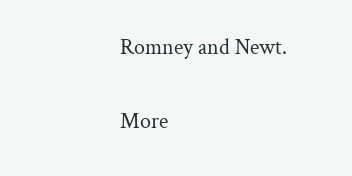Romney and Newt.

More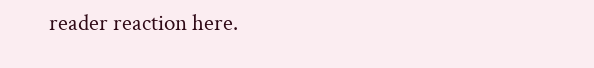reader reaction here.